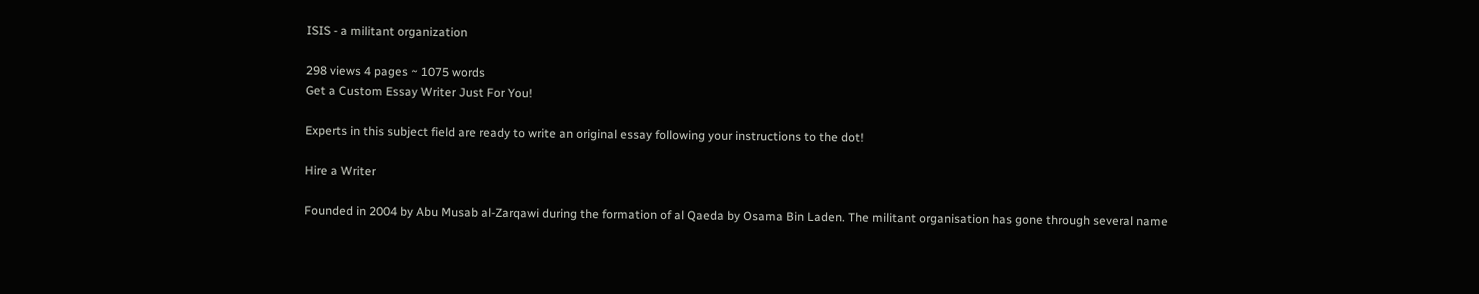ISIS - a militant organization

298 views 4 pages ~ 1075 words
Get a Custom Essay Writer Just For You!

Experts in this subject field are ready to write an original essay following your instructions to the dot!

Hire a Writer

Founded in 2004 by Abu Musab al-Zarqawi during the formation of al Qaeda by Osama Bin Laden. The militant organisation has gone through several name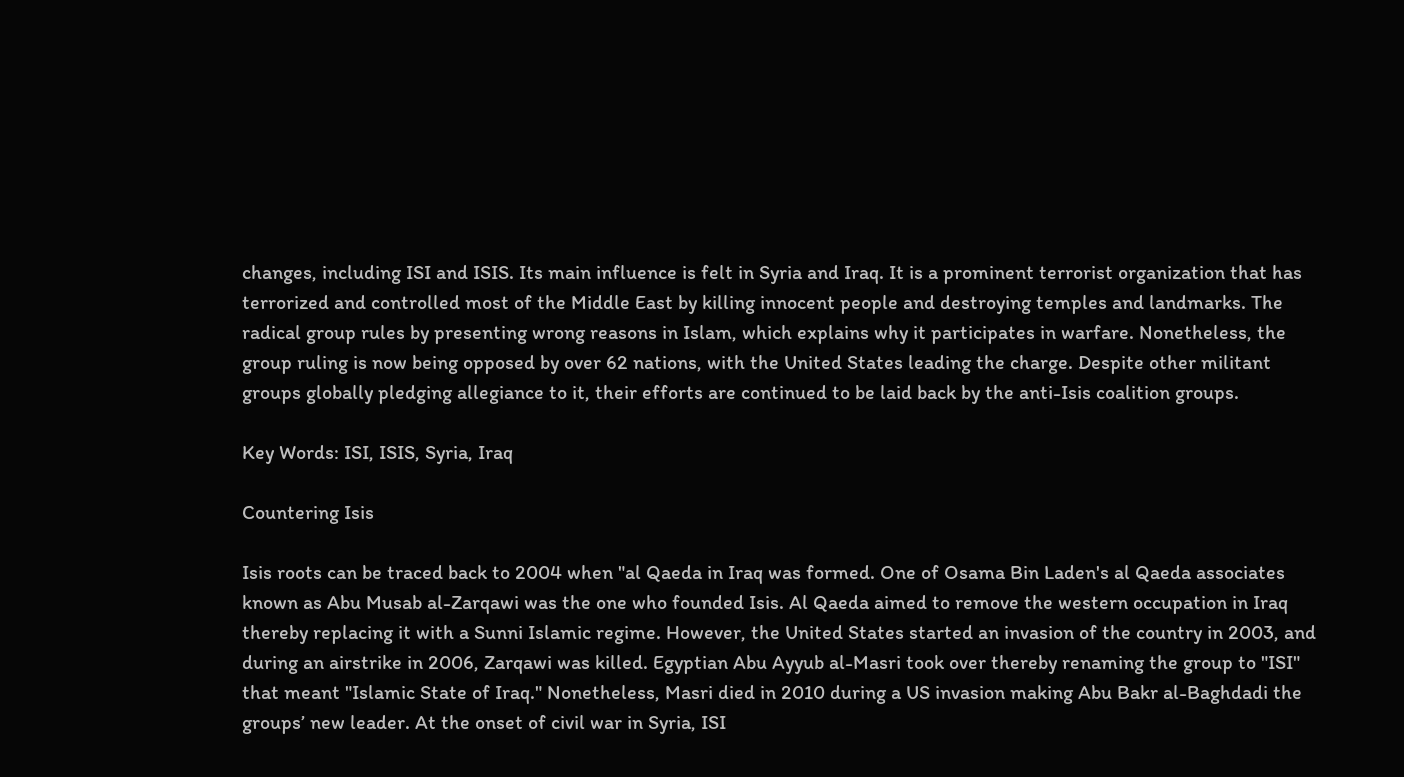changes, including ISI and ISIS. Its main influence is felt in Syria and Iraq. It is a prominent terrorist organization that has terrorized and controlled most of the Middle East by killing innocent people and destroying temples and landmarks. The radical group rules by presenting wrong reasons in Islam, which explains why it participates in warfare. Nonetheless, the group ruling is now being opposed by over 62 nations, with the United States leading the charge. Despite other militant groups globally pledging allegiance to it, their efforts are continued to be laid back by the anti-Isis coalition groups.

Key Words: ISI, ISIS, Syria, Iraq

Countering Isis

Isis roots can be traced back to 2004 when "al Qaeda in Iraq was formed. One of Osama Bin Laden's al Qaeda associates known as Abu Musab al-Zarqawi was the one who founded Isis. Al Qaeda aimed to remove the western occupation in Iraq thereby replacing it with a Sunni Islamic regime. However, the United States started an invasion of the country in 2003, and during an airstrike in 2006, Zarqawi was killed. Egyptian Abu Ayyub al-Masri took over thereby renaming the group to "ISI" that meant "Islamic State of Iraq." Nonetheless, Masri died in 2010 during a US invasion making Abu Bakr al-Baghdadi the groups’ new leader. At the onset of civil war in Syria, ISI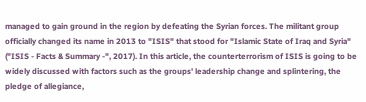managed to gain ground in the region by defeating the Syrian forces. The militant group officially changed its name in 2013 to "ISIS" that stood for "Islamic State of Iraq and Syria" ("ISIS - Facts & Summary -", 2017). In this article, the counterterrorism of ISIS is going to be widely discussed with factors such as the groups' leadership change and splintering, the pledge of allegiance,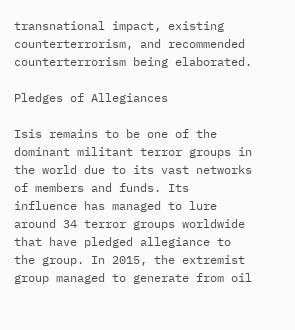transnational impact, existing counterterrorism, and recommended counterterrorism being elaborated.

Pledges of Allegiances

Isis remains to be one of the dominant militant terror groups in the world due to its vast networks of members and funds. Its influence has managed to lure around 34 terror groups worldwide that have pledged allegiance to the group. In 2015, the extremist group managed to generate from oil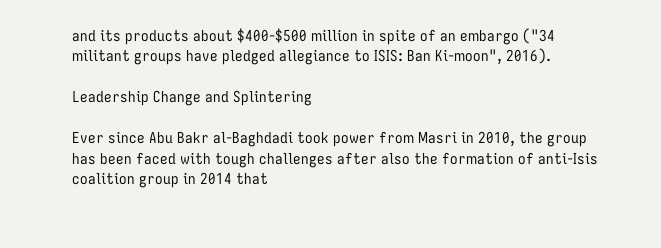and its products about $400-$500 million in spite of an embargo ("34 militant groups have pledged allegiance to ISIS: Ban Ki-moon", 2016).

Leadership Change and Splintering

Ever since Abu Bakr al-Baghdadi took power from Masri in 2010, the group has been faced with tough challenges after also the formation of anti-Isis coalition group in 2014 that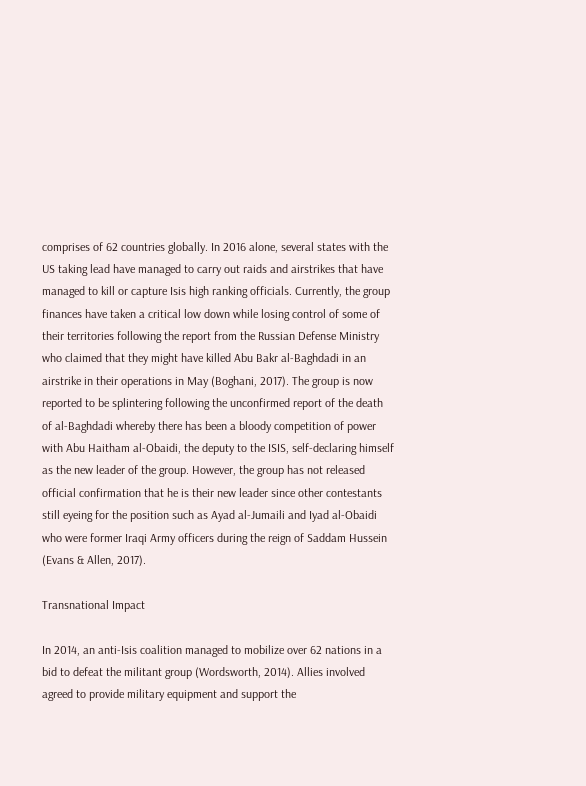comprises of 62 countries globally. In 2016 alone, several states with the US taking lead have managed to carry out raids and airstrikes that have managed to kill or capture Isis high ranking officials. Currently, the group finances have taken a critical low down while losing control of some of their territories following the report from the Russian Defense Ministry who claimed that they might have killed Abu Bakr al-Baghdadi in an airstrike in their operations in May (Boghani, 2017). The group is now reported to be splintering following the unconfirmed report of the death of al-Baghdadi whereby there has been a bloody competition of power with Abu Haitham al-Obaidi, the deputy to the ISIS, self-declaring himself as the new leader of the group. However, the group has not released official confirmation that he is their new leader since other contestants still eyeing for the position such as Ayad al-Jumaili and Iyad al-Obaidi who were former Iraqi Army officers during the reign of Saddam Hussein (Evans & Allen, 2017).

Transnational Impact

In 2014, an anti-Isis coalition managed to mobilize over 62 nations in a bid to defeat the militant group (Wordsworth, 2014). Allies involved agreed to provide military equipment and support the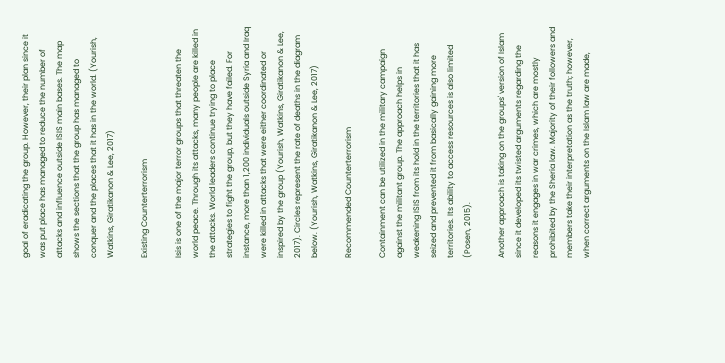goal of eradicating the group. However, their plan since it was put place has managed to reduce the number of attacks and influence outside ISIS main bases. The map shows the sections that the group has managed to conquer and the places that it has in the world. (Yourish, Watkins, Giratikanon & Lee, 2017)

Existing Counterterrorism

Isis is one of the major terror groups that threaten the world peace. Through its attacks, many people are killed in the attacks. World leaders continue trying to place strategies to fight the group, but they have failed. For instance, more than 1,200 individuals outside Syria and Iraq were killed in attacks that were either coordinated or inspired by the group (Yourish, Watkins, Giratikanon & Lee, 2017). Circles represent the rate of deaths in the diagram below. (Yourish, Watkins, Giratikanon & Lee, 2017)

Recommended Counterterrorism

Containment can be utilized in the military campaign against the militant group. The approach helps in weakening ISIS from its hold in the territories that it has seized and prevented it from basically gaining more territories. Its ability to access resources is also limited (Posen, 2015).

Another approach is taking on the groups' version of Islam since it developed its twisted arguments regarding the reasons it engages in war crimes, which are mostly prohibited by the Sheria law. Majority of their followers and members take their interpretation as the truth; however, when correct arguments on the Islam law are made,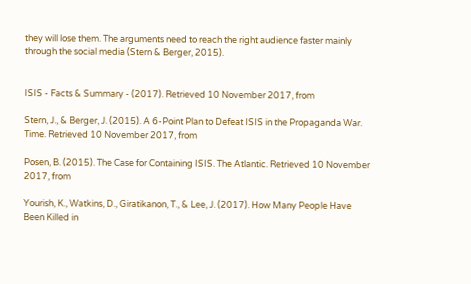they will lose them. The arguments need to reach the right audience faster mainly through the social media (Stern & Berger, 2015).


ISIS - Facts & Summary - (2017). Retrieved 10 November 2017, from

Stern, J., & Berger, J. (2015). A 6-Point Plan to Defeat ISIS in the Propaganda War. Time. Retrieved 10 November 2017, from

Posen, B. (2015). The Case for Containing ISIS. The Atlantic. Retrieved 10 November 2017, from

Yourish, K., Watkins, D., Giratikanon, T., & Lee, J. (2017). How Many People Have Been Killed in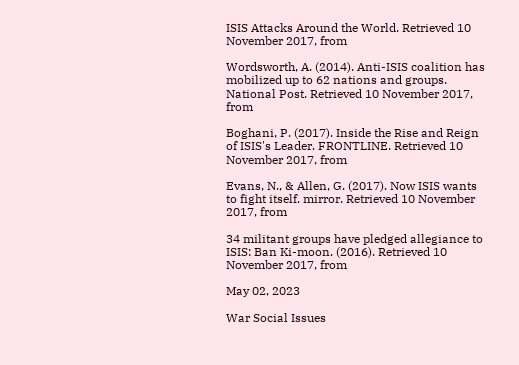ISIS Attacks Around the World. Retrieved 10 November 2017, from

Wordsworth, A. (2014). Anti-ISIS coalition has mobilized up to 62 nations and groups. National Post. Retrieved 10 November 2017, from

Boghani, P. (2017). Inside the Rise and Reign of ISIS's Leader. FRONTLINE. Retrieved 10 November 2017, from

Evans, N., & Allen, G. (2017). Now ISIS wants to fight itself. mirror. Retrieved 10 November 2017, from

34 militant groups have pledged allegiance to ISIS: Ban Ki-moon. (2016). Retrieved 10 November 2017, from

May 02, 2023

War Social Issues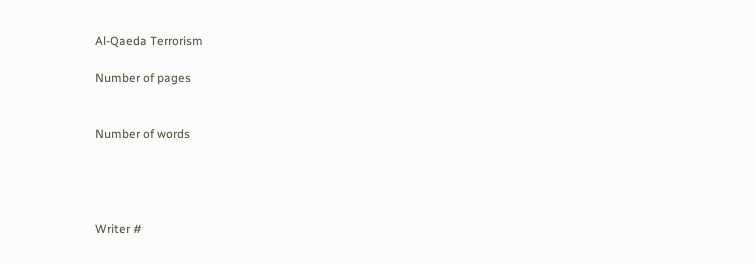Al-Qaeda Terrorism

Number of pages


Number of words




Writer #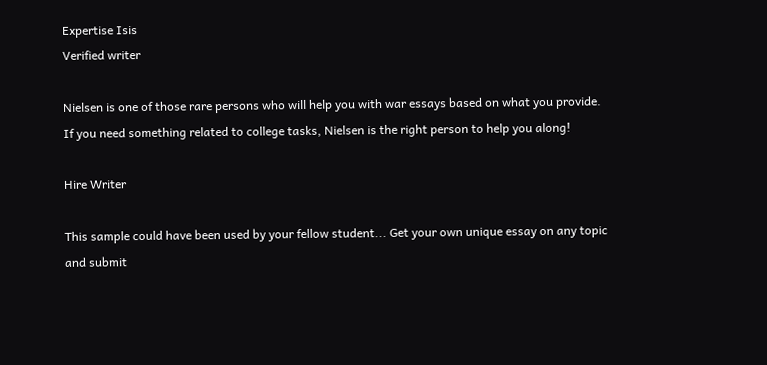Expertise Isis
Verified writer

Nielsen is one of those rare persons who will help you with war essays based on what you provide. If you need something related to college tasks, Nielsen is the right person to help you along!

Hire Writer

This sample could have been used by your fellow student... Get your own unique essay on any topic and submit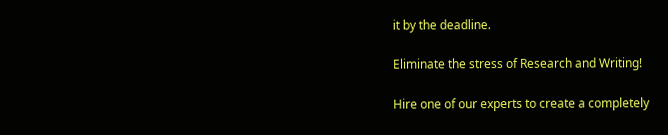it by the deadline.

Eliminate the stress of Research and Writing!

Hire one of our experts to create a completely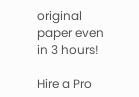original paper even in 3 hours!

Hire a Pro